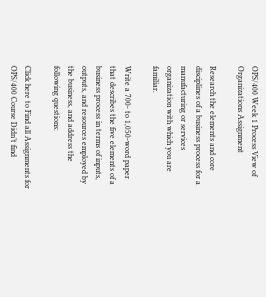OPS/400 Week 1 Process View of Organizations Assignment

Research the elements and core disciplines of a business process for a manufacturing or services organization with which you are familiar.

Write a 700- to 1,050-word paper that describes the five elements of a business process in terms of inputs, outputs, and resources employed by the business, and address the following questions:

Click here to Find all Assignments for OPS/400 Course Didn’t find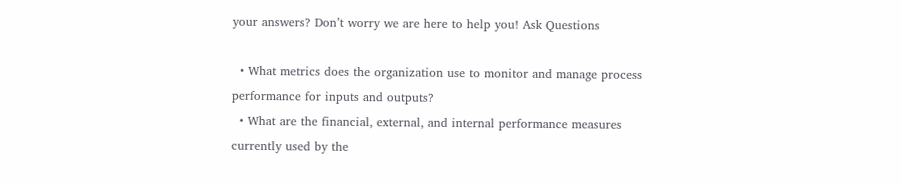your answers? Don’t worry we are here to help you! Ask Questions

  • What metrics does the organization use to monitor and manage process performance for inputs and outputs?
  • What are the financial, external, and internal performance measures currently used by the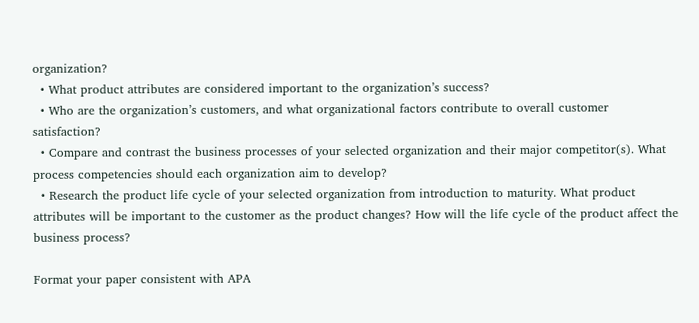organization?
  • What product attributes are considered important to the organization’s success?
  • Who are the organization’s customers, and what organizational factors contribute to overall customer satisfaction?
  • Compare and contrast the business processes of your selected organization and their major competitor(s). What process competencies should each organization aim to develop?
  • Research the product life cycle of your selected organization from introduction to maturity. What product attributes will be important to the customer as the product changes? How will the life cycle of the product affect the business process?

Format your paper consistent with APA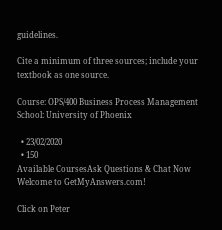guidelines.

Cite a minimum of three sources; include your textbook as one source.

Course: OPS/400 Business Process Management
School: University of Phoenix

  • 23/02/2020
  • 150
Available CoursesAsk Questions & Chat Now
Welcome to GetMyAnswers.com!

Click on Peter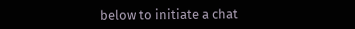below to initiate a chat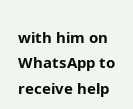with him on WhatsApp to receive help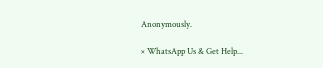Anonymously.

× WhatsApp Us & Get Help...